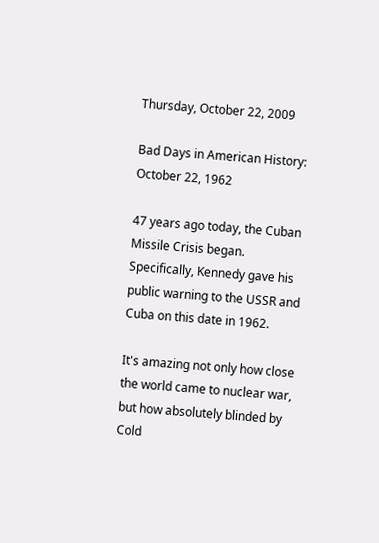Thursday, October 22, 2009

Bad Days in American History: October 22, 1962

47 years ago today, the Cuban Missile Crisis began. Specifically, Kennedy gave his public warning to the USSR and Cuba on this date in 1962.

It's amazing not only how close the world came to nuclear war, but how absolutely blinded by Cold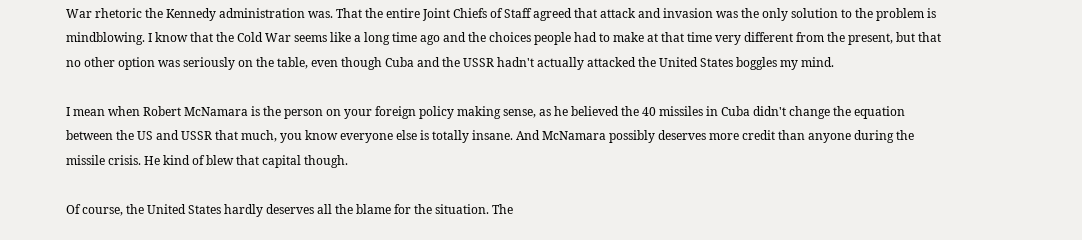War rhetoric the Kennedy administration was. That the entire Joint Chiefs of Staff agreed that attack and invasion was the only solution to the problem is mindblowing. I know that the Cold War seems like a long time ago and the choices people had to make at that time very different from the present, but that no other option was seriously on the table, even though Cuba and the USSR hadn't actually attacked the United States boggles my mind.

I mean when Robert McNamara is the person on your foreign policy making sense, as he believed the 40 missiles in Cuba didn't change the equation between the US and USSR that much, you know everyone else is totally insane. And McNamara possibly deserves more credit than anyone during the missile crisis. He kind of blew that capital though.

Of course, the United States hardly deserves all the blame for the situation. The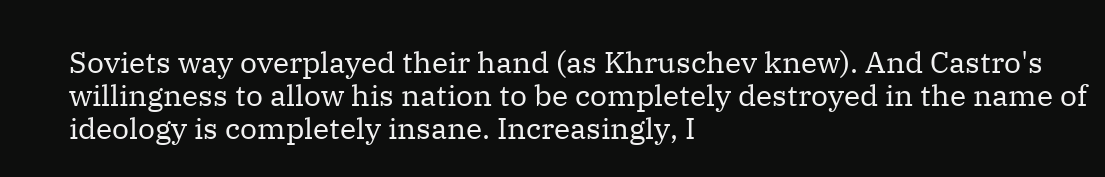Soviets way overplayed their hand (as Khruschev knew). And Castro's willingness to allow his nation to be completely destroyed in the name of ideology is completely insane. Increasingly, I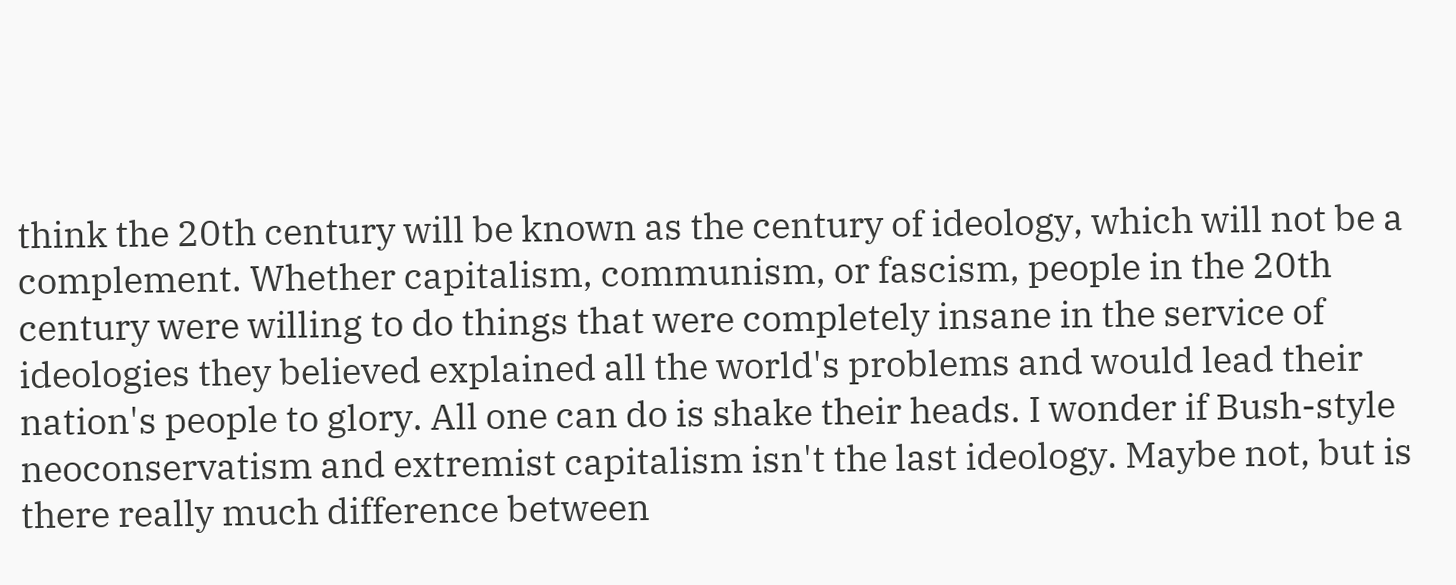think the 20th century will be known as the century of ideology, which will not be a complement. Whether capitalism, communism, or fascism, people in the 20th century were willing to do things that were completely insane in the service of ideologies they believed explained all the world's problems and would lead their nation's people to glory. All one can do is shake their heads. I wonder if Bush-style neoconservatism and extremist capitalism isn't the last ideology. Maybe not, but is there really much difference between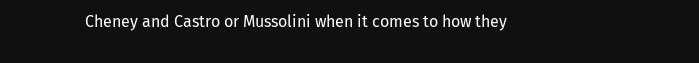Cheney and Castro or Mussolini when it comes to how they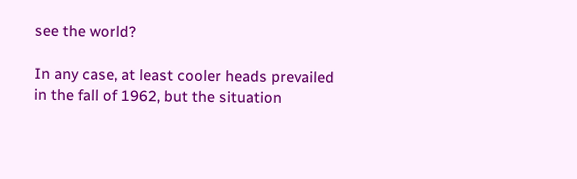see the world?

In any case, at least cooler heads prevailed in the fall of 1962, but the situation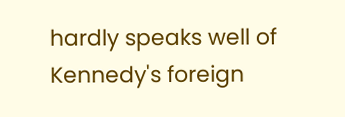hardly speaks well of Kennedy's foreign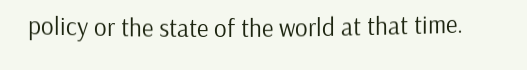policy or the state of the world at that time.